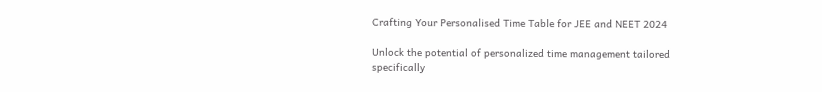Crafting Your Personalised Time Table for JEE and NEET 2024

Unlock the potential of personalized time management tailored specifically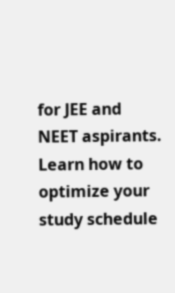for JEE and NEET aspirants. Learn how to optimize your study schedule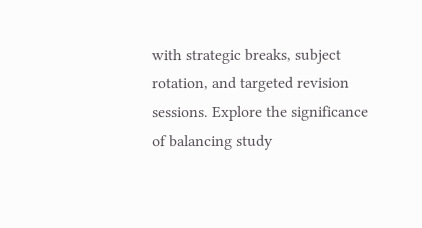with strategic breaks, subject rotation, and targeted revision sessions. Explore the significance of balancing study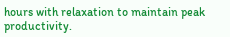hours with relaxation to maintain peak productivity.